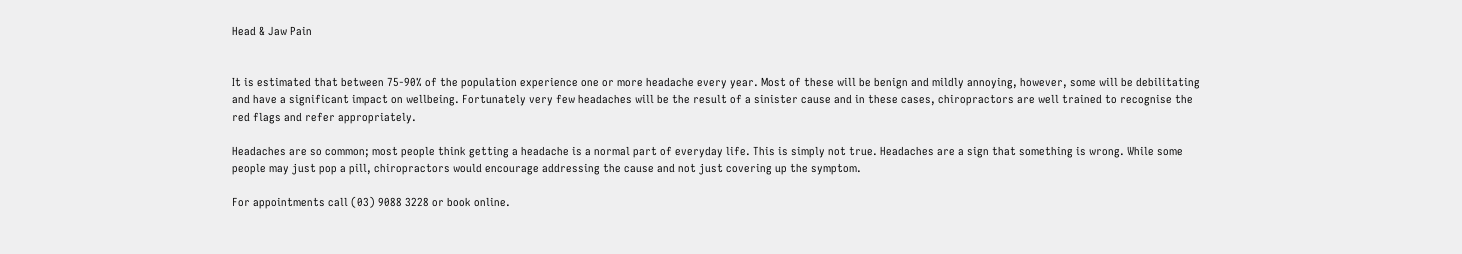Head & Jaw Pain


It is estimated that between 75-90% of the population experience one or more headache every year. Most of these will be benign and mildly annoying, however, some will be debilitating and have a significant impact on wellbeing. Fortunately very few headaches will be the result of a sinister cause and in these cases, chiropractors are well trained to recognise the red flags and refer appropriately.

Headaches are so common; most people think getting a headache is a normal part of everyday life. This is simply not true. Headaches are a sign that something is wrong. While some people may just pop a pill, chiropractors would encourage addressing the cause and not just covering up the symptom.

For appointments call (03) 9088 3228 or book online.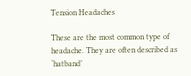Tension Headaches

These are the most common type of headache. They are often described as ‘hatband’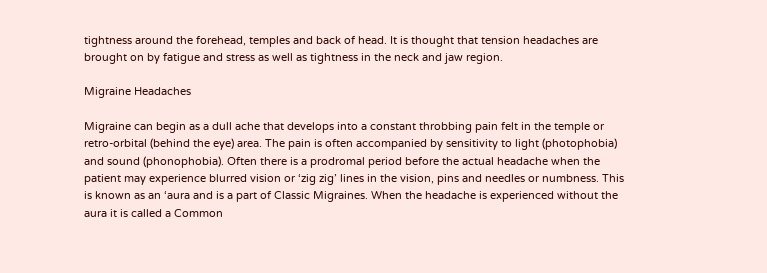tightness around the forehead, temples and back of head. It is thought that tension headaches are brought on by fatigue and stress as well as tightness in the neck and jaw region.

Migraine Headaches

Migraine can begin as a dull ache that develops into a constant throbbing pain felt in the temple or retro-orbital (behind the eye) area. The pain is often accompanied by sensitivity to light (photophobia) and sound (phonophobia). Often there is a prodromal period before the actual headache when the patient may experience blurred vision or ‘zig zig’ lines in the vision, pins and needles or numbness. This is known as an ‘aura and is a part of Classic Migraines. When the headache is experienced without the aura it is called a Common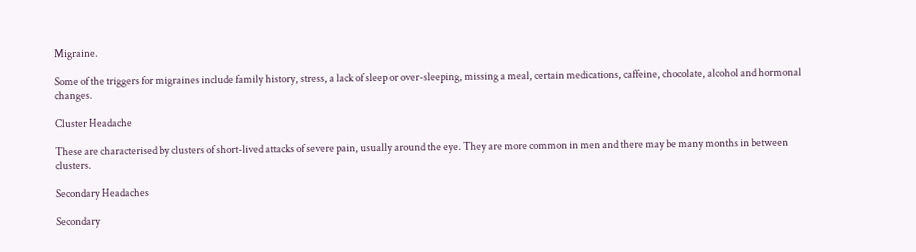Migraine.

Some of the triggers for migraines include family history, stress, a lack of sleep or over-sleeping, missing a meal, certain medications, caffeine, chocolate, alcohol and hormonal changes.

Cluster Headache

These are characterised by clusters of short-lived attacks of severe pain, usually around the eye. They are more common in men and there may be many months in between clusters.

Secondary Headaches

Secondary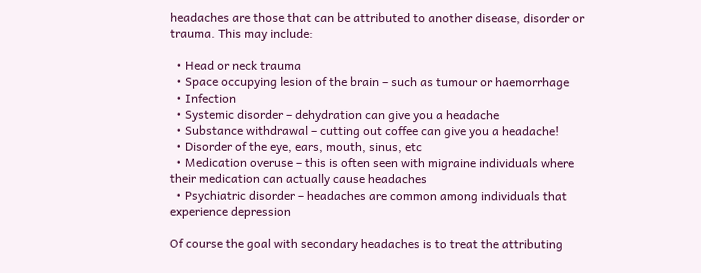headaches are those that can be attributed to another disease, disorder or trauma. This may include:

  • Head or neck trauma
  • Space occupying lesion of the brain – such as tumour or haemorrhage
  • Infection
  • Systemic disorder – dehydration can give you a headache
  • Substance withdrawal – cutting out coffee can give you a headache!
  • Disorder of the eye, ears, mouth, sinus, etc
  • Medication overuse – this is often seen with migraine individuals where their medication can actually cause headaches
  • Psychiatric disorder – headaches are common among individuals that experience depression

Of course the goal with secondary headaches is to treat the attributing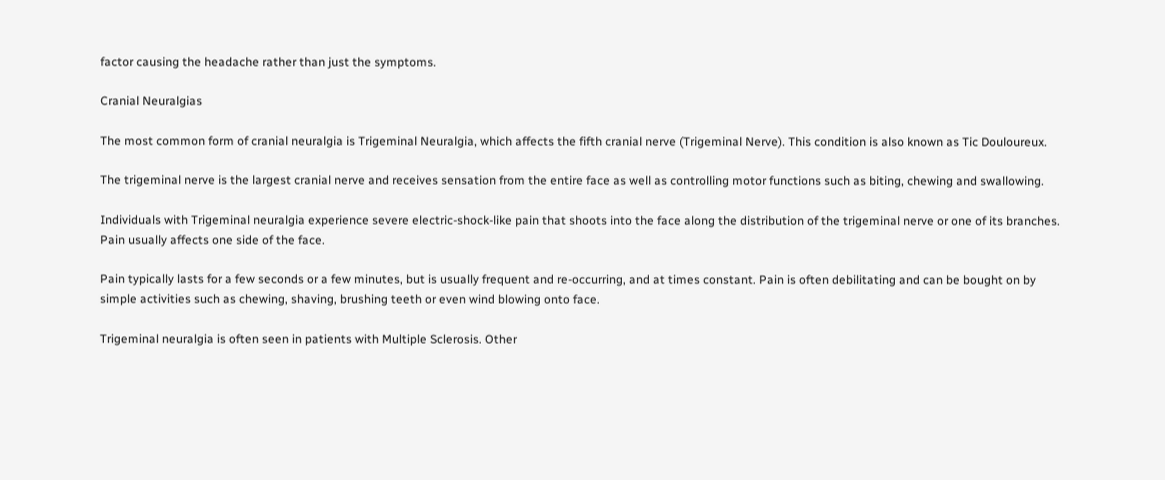factor causing the headache rather than just the symptoms.

Cranial Neuralgias

The most common form of cranial neuralgia is Trigeminal Neuralgia, which affects the fifth cranial nerve (Trigeminal Nerve). This condition is also known as Tic Douloureux.

The trigeminal nerve is the largest cranial nerve and receives sensation from the entire face as well as controlling motor functions such as biting, chewing and swallowing.

Individuals with Trigeminal neuralgia experience severe electric-shock-like pain that shoots into the face along the distribution of the trigeminal nerve or one of its branches. Pain usually affects one side of the face.

Pain typically lasts for a few seconds or a few minutes, but is usually frequent and re-occurring, and at times constant. Pain is often debilitating and can be bought on by simple activities such as chewing, shaving, brushing teeth or even wind blowing onto face.

Trigeminal neuralgia is often seen in patients with Multiple Sclerosis. Other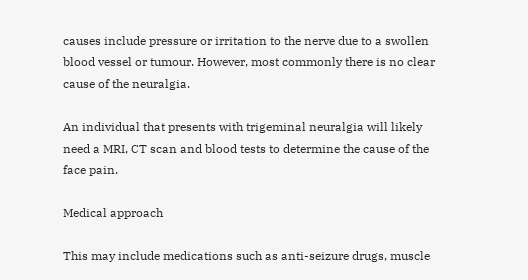causes include pressure or irritation to the nerve due to a swollen blood vessel or tumour. However, most commonly there is no clear cause of the neuralgia.

An individual that presents with trigeminal neuralgia will likely need a MRI, CT scan and blood tests to determine the cause of the face pain.

Medical approach

This may include medications such as anti-seizure drugs, muscle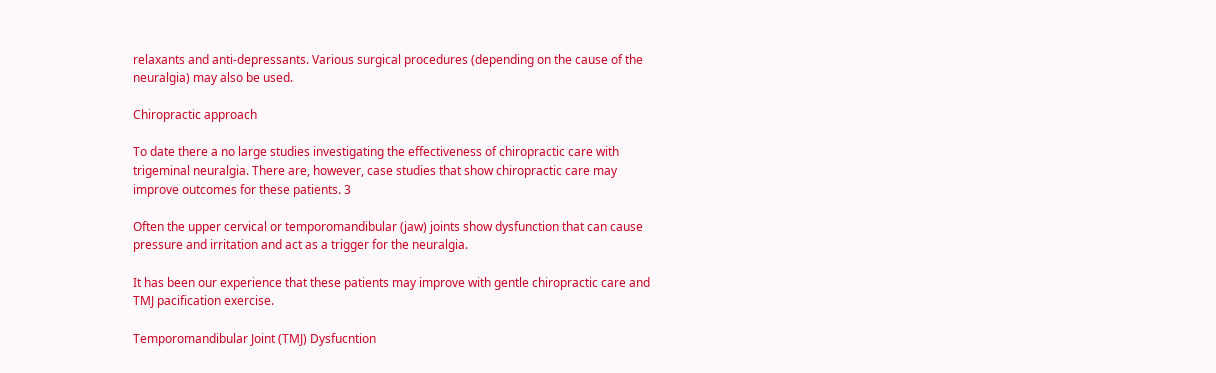relaxants and anti-depressants. Various surgical procedures (depending on the cause of the neuralgia) may also be used.

Chiropractic approach

To date there a no large studies investigating the effectiveness of chiropractic care with trigeminal neuralgia. There are, however, case studies that show chiropractic care may improve outcomes for these patients. 3

Often the upper cervical or temporomandibular (jaw) joints show dysfunction that can cause pressure and irritation and act as a trigger for the neuralgia.

It has been our experience that these patients may improve with gentle chiropractic care and TMJ pacification exercise.

Temporomandibular Joint (TMJ) Dysfucntion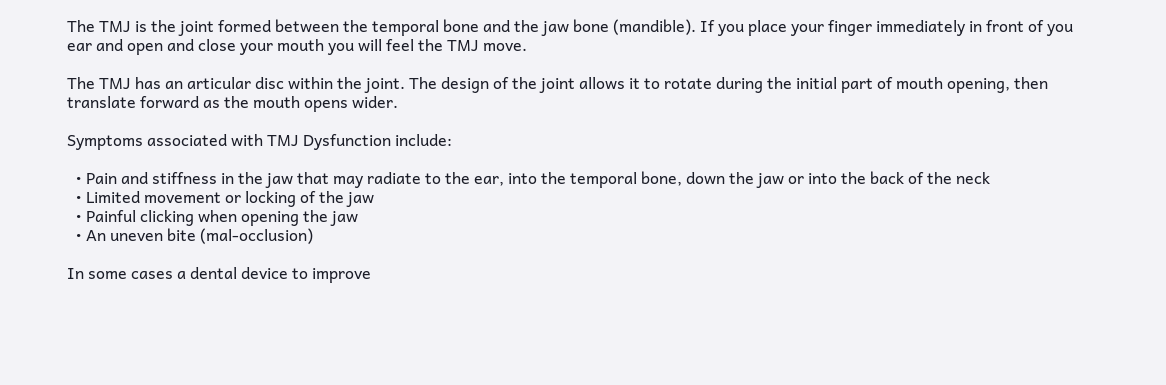The TMJ is the joint formed between the temporal bone and the jaw bone (mandible). If you place your finger immediately in front of you ear and open and close your mouth you will feel the TMJ move.

The TMJ has an articular disc within the joint. The design of the joint allows it to rotate during the initial part of mouth opening, then translate forward as the mouth opens wider.

Symptoms associated with TMJ Dysfunction include:

  • Pain and stiffness in the jaw that may radiate to the ear, into the temporal bone, down the jaw or into the back of the neck
  • Limited movement or locking of the jaw
  • Painful clicking when opening the jaw
  • An uneven bite (mal-occlusion)

In some cases a dental device to improve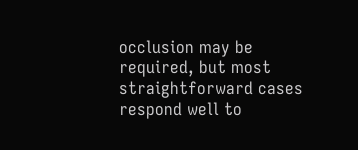occlusion may be required, but most straightforward cases respond well to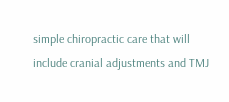simple chiropractic care that will include cranial adjustments and TMJ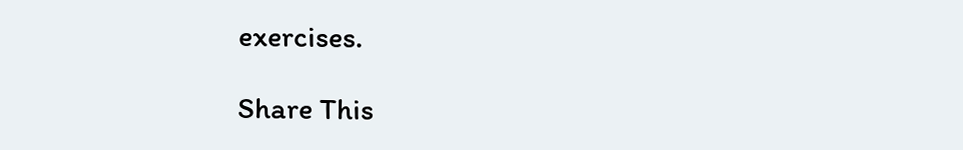exercises.

Share This